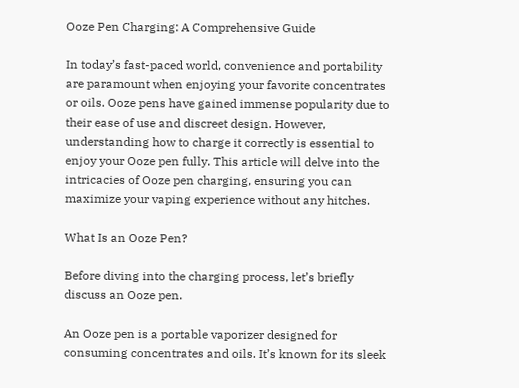Ooze Pen Charging: A Comprehensive Guide

In today’s fast-paced world, convenience and portability are paramount when enjoying your favorite concentrates or oils. Ooze pens have gained immense popularity due to their ease of use and discreet design. However, understanding how to charge it correctly is essential to enjoy your Ooze pen fully. This article will delve into the intricacies of Ooze pen charging, ensuring you can maximize your vaping experience without any hitches.

What Is an Ooze Pen?

Before diving into the charging process, let’s briefly discuss an Ooze pen.

An Ooze pen is a portable vaporizer designed for consuming concentrates and oils. It’s known for its sleek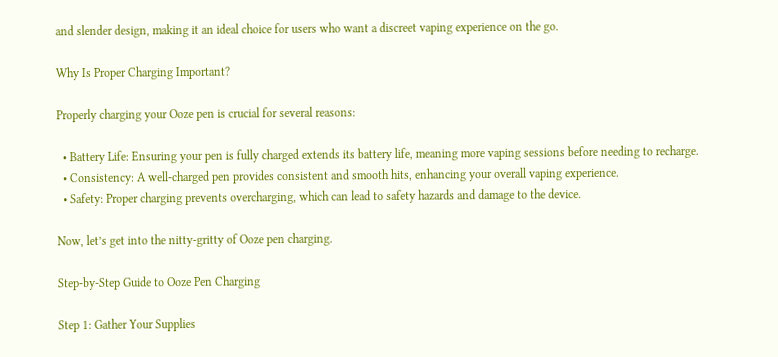and slender design, making it an ideal choice for users who want a discreet vaping experience on the go.

Why Is Proper Charging Important?

Properly charging your Ooze pen is crucial for several reasons:

  • Battery Life: Ensuring your pen is fully charged extends its battery life, meaning more vaping sessions before needing to recharge.
  • Consistency: A well-charged pen provides consistent and smooth hits, enhancing your overall vaping experience.
  • Safety: Proper charging prevents overcharging, which can lead to safety hazards and damage to the device.

Now, let’s get into the nitty-gritty of Ooze pen charging.

Step-by-Step Guide to Ooze Pen Charging

Step 1: Gather Your Supplies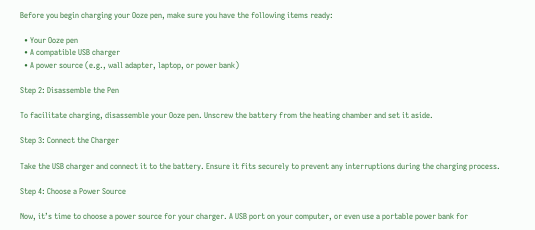Before you begin charging your Ooze pen, make sure you have the following items ready:

  • Your Ooze pen
  • A compatible USB charger
  • A power source (e.g., wall adapter, laptop, or power bank)

Step 2: Disassemble the Pen

To facilitate charging, disassemble your Ooze pen. Unscrew the battery from the heating chamber and set it aside.

Step 3: Connect the Charger

Take the USB charger and connect it to the battery. Ensure it fits securely to prevent any interruptions during the charging process.

Step 4: Choose a Power Source

Now, it’s time to choose a power source for your charger. A USB port on your computer, or even use a portable power bank for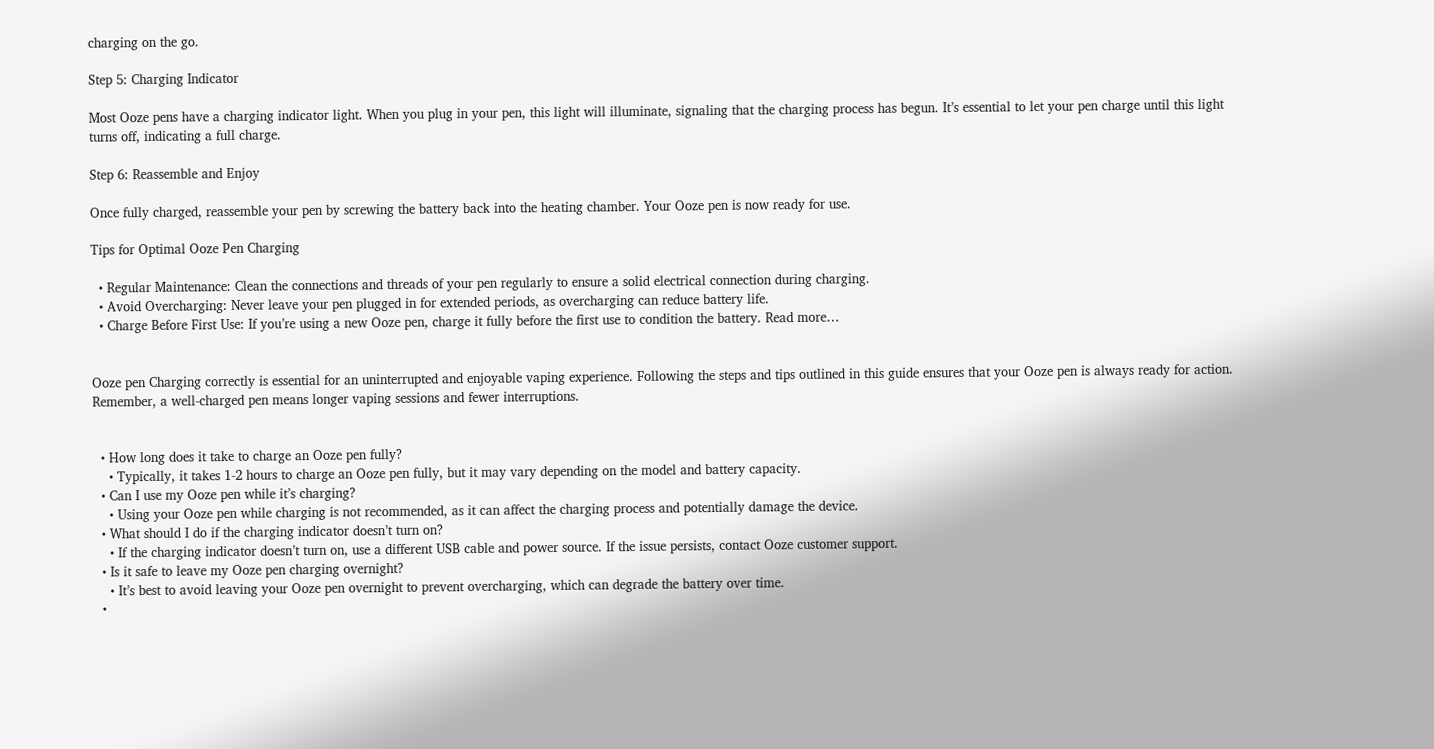charging on the go.

Step 5: Charging Indicator

Most Ooze pens have a charging indicator light. When you plug in your pen, this light will illuminate, signaling that the charging process has begun. It’s essential to let your pen charge until this light turns off, indicating a full charge.

Step 6: Reassemble and Enjoy

Once fully charged, reassemble your pen by screwing the battery back into the heating chamber. Your Ooze pen is now ready for use.

Tips for Optimal Ooze Pen Charging

  • Regular Maintenance: Clean the connections and threads of your pen regularly to ensure a solid electrical connection during charging.
  • Avoid Overcharging: Never leave your pen plugged in for extended periods, as overcharging can reduce battery life.
  • Charge Before First Use: If you’re using a new Ooze pen, charge it fully before the first use to condition the battery. Read more…


Ooze pen Charging correctly is essential for an uninterrupted and enjoyable vaping experience. Following the steps and tips outlined in this guide ensures that your Ooze pen is always ready for action. Remember, a well-charged pen means longer vaping sessions and fewer interruptions.


  • How long does it take to charge an Ooze pen fully?
    • Typically, it takes 1-2 hours to charge an Ooze pen fully, but it may vary depending on the model and battery capacity.
  • Can I use my Ooze pen while it’s charging?
    • Using your Ooze pen while charging is not recommended, as it can affect the charging process and potentially damage the device.
  • What should I do if the charging indicator doesn’t turn on?
    • If the charging indicator doesn’t turn on, use a different USB cable and power source. If the issue persists, contact Ooze customer support.
  • Is it safe to leave my Ooze pen charging overnight?
    • It’s best to avoid leaving your Ooze pen overnight to prevent overcharging, which can degrade the battery over time.
  •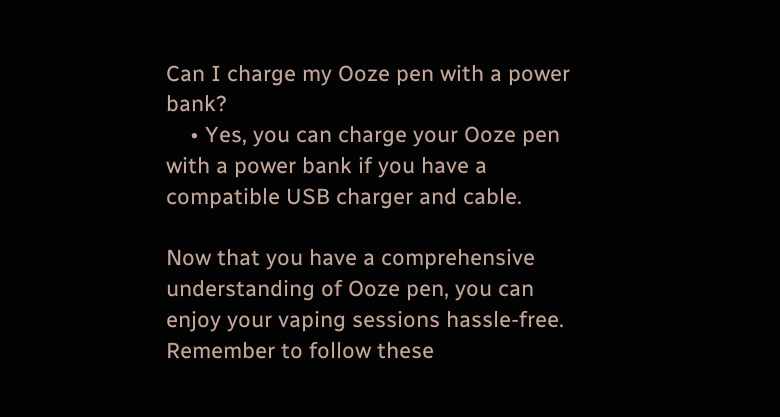Can I charge my Ooze pen with a power bank?
    • Yes, you can charge your Ooze pen with a power bank if you have a compatible USB charger and cable.

Now that you have a comprehensive understanding of Ooze pen, you can enjoy your vaping sessions hassle-free. Remember to follow these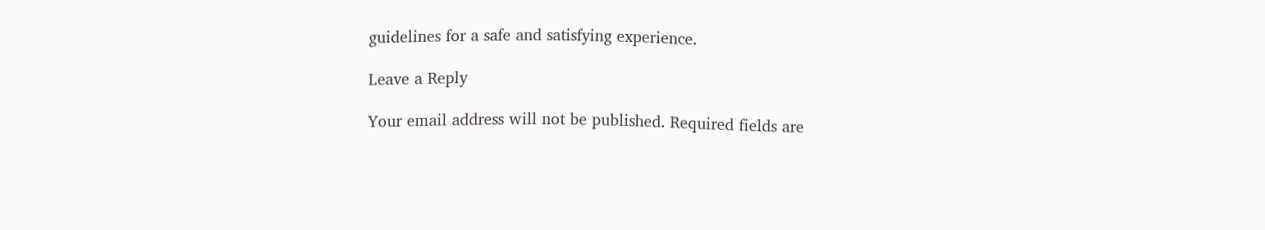guidelines for a safe and satisfying experience.

Leave a Reply

Your email address will not be published. Required fields are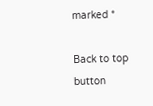marked *

Back to top button